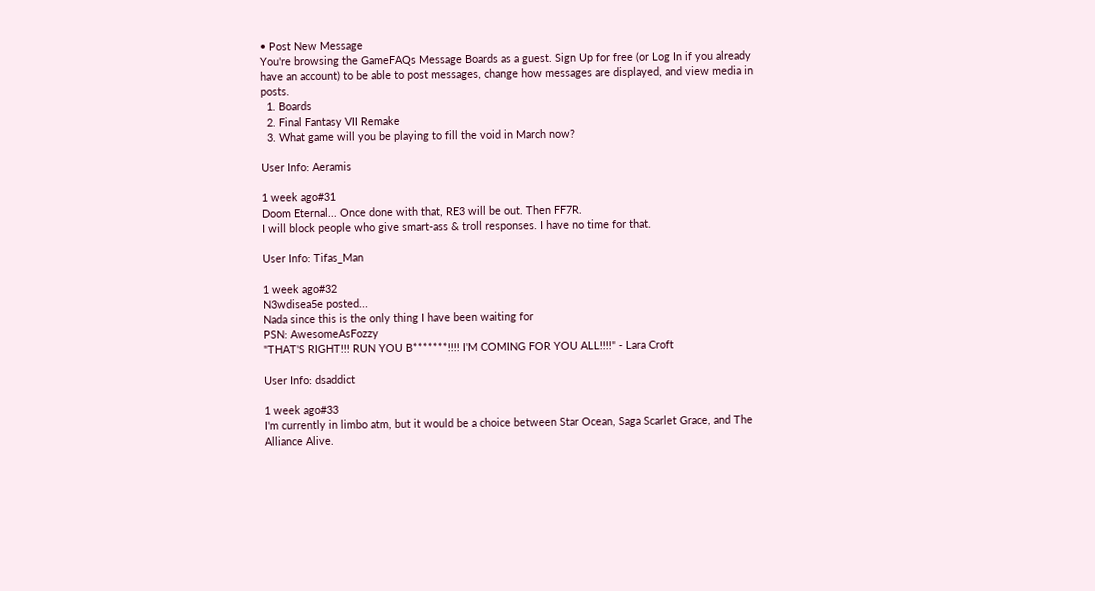• Post New Message
You're browsing the GameFAQs Message Boards as a guest. Sign Up for free (or Log In if you already have an account) to be able to post messages, change how messages are displayed, and view media in posts.
  1. Boards
  2. Final Fantasy VII Remake
  3. What game will you be playing to fill the void in March now?

User Info: Aeramis

1 week ago#31
Doom Eternal... Once done with that, RE3 will be out. Then FF7R.
I will block people who give smart-ass & troll responses. I have no time for that.

User Info: Tifas_Man

1 week ago#32
N3wdisea5e posted...
Nada since this is the only thing I have been waiting for
PSN: AwesomeAsFozzy
"THAT'S RIGHT!!! RUN YOU B*******!!!! I'M COMING FOR YOU ALL!!!!" - Lara Croft

User Info: dsaddict

1 week ago#33
I'm currently in limbo atm, but it would be a choice between Star Ocean, Saga Scarlet Grace, and The Alliance Alive.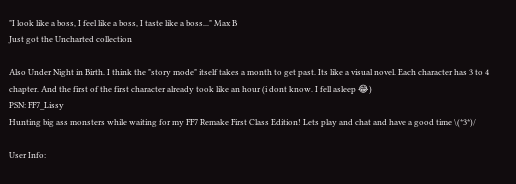"I look like a boss, I feel like a boss, I taste like a boss..." Max B
Just got the Uncharted collection

Also Under Night in Birth. I think the "story mode" itself takes a month to get past. Its like a visual novel. Each character has 3 to 4 chapter. And the first of the first character already took like an hour (i dont know. I fell asleep 😂)
PSN: FF7_Lissy
Hunting big ass monsters while waiting for my FF7 Remake First Class Edition! Lets play and chat and have a good time \(*3*)/

User Info: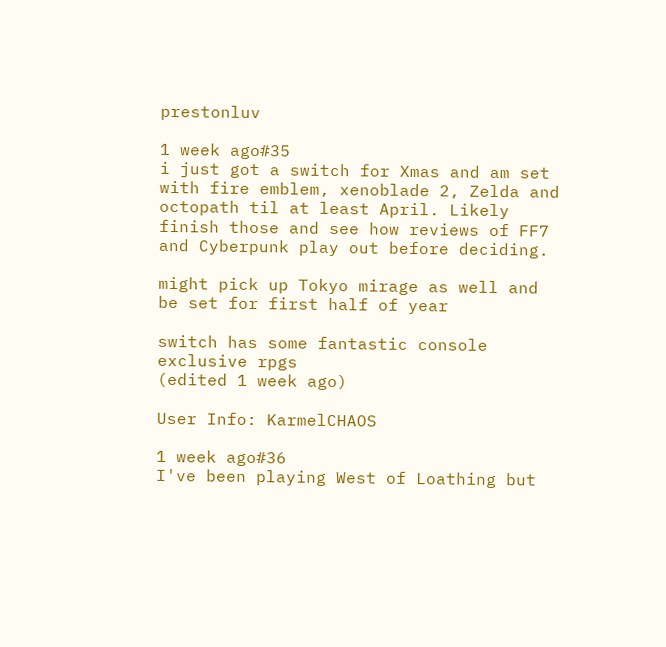prestonluv

1 week ago#35
i just got a switch for Xmas and am set with fire emblem, xenoblade 2, Zelda and octopath til at least April. Likely finish those and see how reviews of FF7 and Cyberpunk play out before deciding.

might pick up Tokyo mirage as well and be set for first half of year

switch has some fantastic console exclusive rpgs
(edited 1 week ago)

User Info: KarmelCHAOS

1 week ago#36
I've been playing West of Loathing but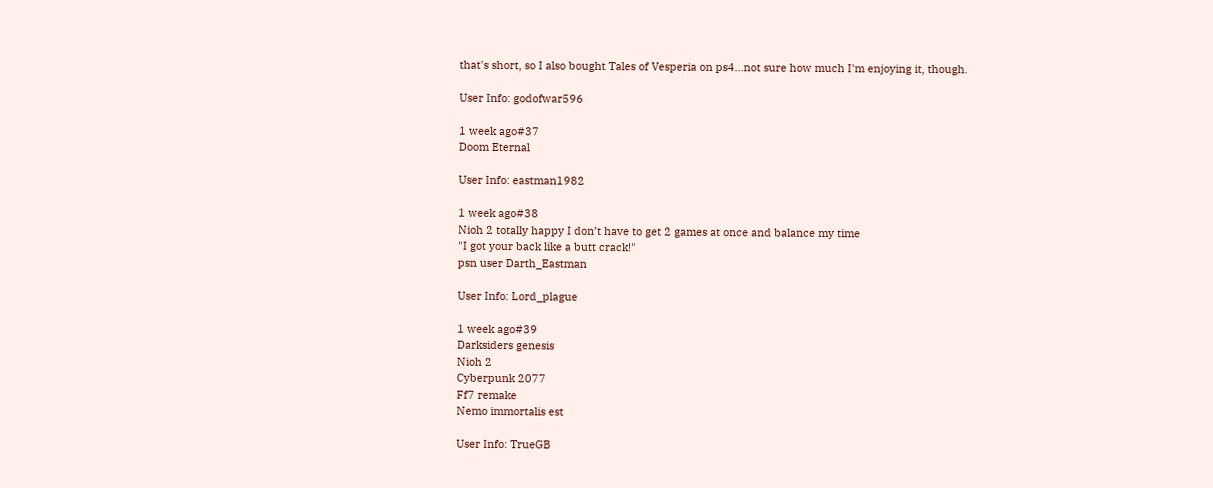that's short, so I also bought Tales of Vesperia on ps4...not sure how much I'm enjoying it, though.

User Info: godofwar596

1 week ago#37
Doom Eternal

User Info: eastman1982

1 week ago#38
Nioh 2 totally happy I don’t have to get 2 games at once and balance my time
"I got your back like a butt crack!"
psn user Darth_Eastman

User Info: Lord_plague

1 week ago#39
Darksiders genesis
Nioh 2
Cyberpunk 2077
Ff7 remake
Nemo immortalis est

User Info: TrueGB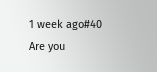1 week ago#40
Are you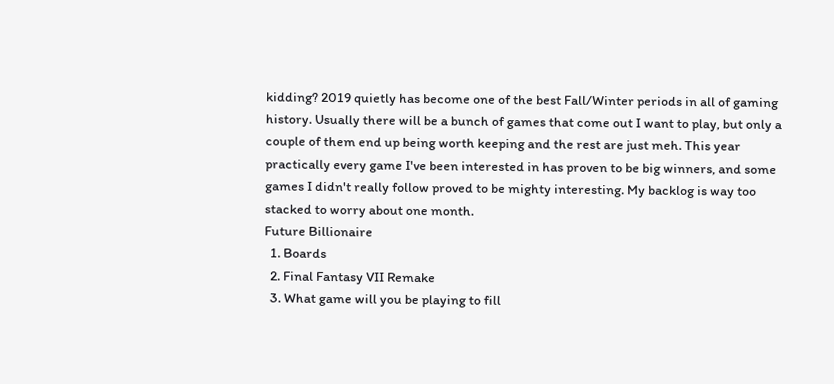kidding? 2019 quietly has become one of the best Fall/Winter periods in all of gaming history. Usually there will be a bunch of games that come out I want to play, but only a couple of them end up being worth keeping and the rest are just meh. This year practically every game I've been interested in has proven to be big winners, and some games I didn't really follow proved to be mighty interesting. My backlog is way too stacked to worry about one month.
Future Billionaire
  1. Boards
  2. Final Fantasy VII Remake
  3. What game will you be playing to fill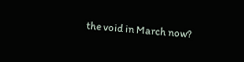the void in March now?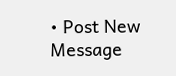• Post New Message